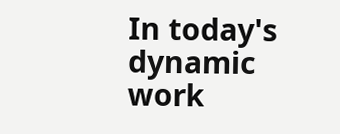In today's dynamic work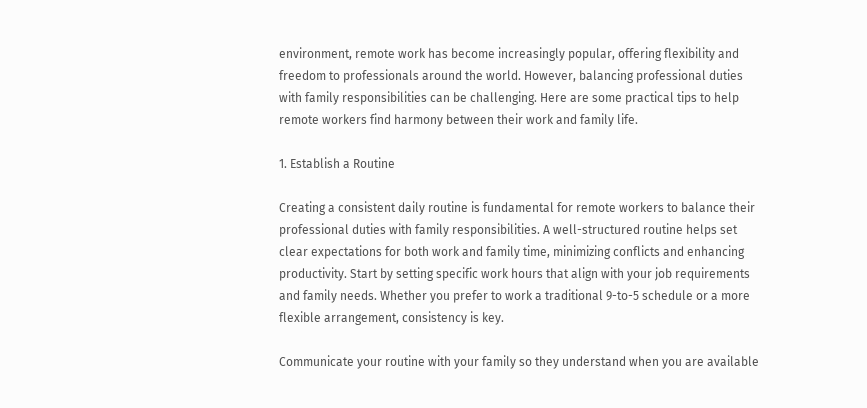environment, remote work has become increasingly popular, offering flexibility and freedom to professionals around the world. However, balancing professional duties with family responsibilities can be challenging. Here are some practical tips to help remote workers find harmony between their work and family life.

1. Establish a Routine

Creating a consistent daily routine is fundamental for remote workers to balance their professional duties with family responsibilities. A well-structured routine helps set clear expectations for both work and family time, minimizing conflicts and enhancing productivity. Start by setting specific work hours that align with your job requirements and family needs. Whether you prefer to work a traditional 9-to-5 schedule or a more flexible arrangement, consistency is key.

Communicate your routine with your family so they understand when you are available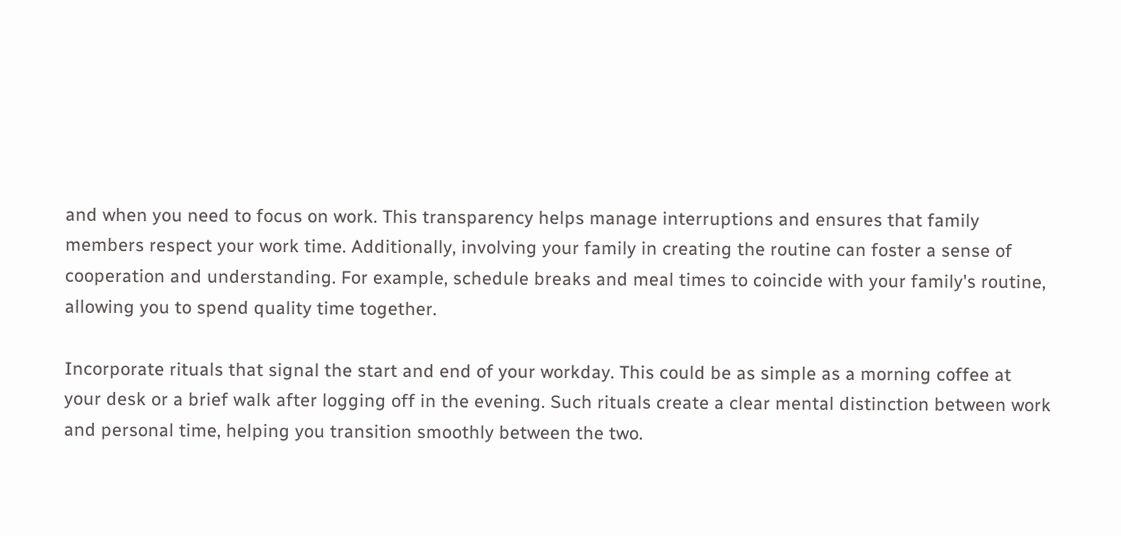and when you need to focus on work. This transparency helps manage interruptions and ensures that family members respect your work time. Additionally, involving your family in creating the routine can foster a sense of cooperation and understanding. For example, schedule breaks and meal times to coincide with your family's routine, allowing you to spend quality time together.

Incorporate rituals that signal the start and end of your workday. This could be as simple as a morning coffee at your desk or a brief walk after logging off in the evening. Such rituals create a clear mental distinction between work and personal time, helping you transition smoothly between the two.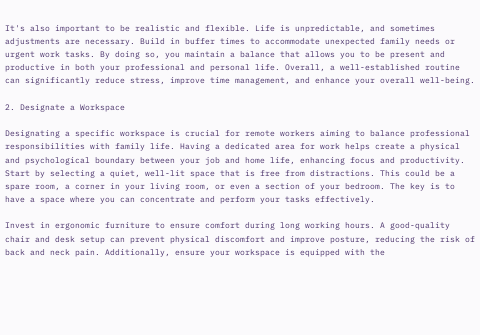It's also important to be realistic and flexible. Life is unpredictable, and sometimes adjustments are necessary. Build in buffer times to accommodate unexpected family needs or urgent work tasks. By doing so, you maintain a balance that allows you to be present and productive in both your professional and personal life. Overall, a well-established routine can significantly reduce stress, improve time management, and enhance your overall well-being.

2. Designate a Workspace

Designating a specific workspace is crucial for remote workers aiming to balance professional responsibilities with family life. Having a dedicated area for work helps create a physical and psychological boundary between your job and home life, enhancing focus and productivity. Start by selecting a quiet, well-lit space that is free from distractions. This could be a spare room, a corner in your living room, or even a section of your bedroom. The key is to have a space where you can concentrate and perform your tasks effectively.

Invest in ergonomic furniture to ensure comfort during long working hours. A good-quality chair and desk setup can prevent physical discomfort and improve posture, reducing the risk of back and neck pain. Additionally, ensure your workspace is equipped with the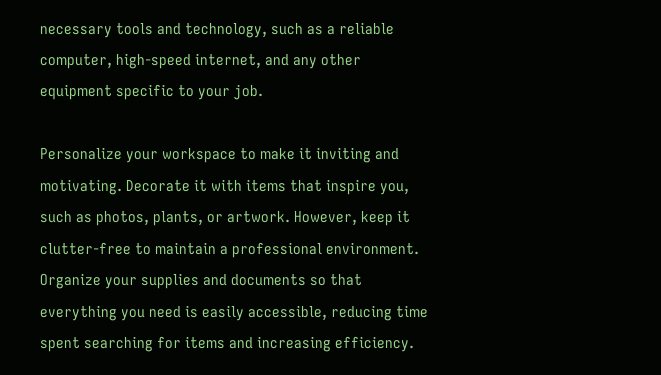necessary tools and technology, such as a reliable computer, high-speed internet, and any other equipment specific to your job.

Personalize your workspace to make it inviting and motivating. Decorate it with items that inspire you, such as photos, plants, or artwork. However, keep it clutter-free to maintain a professional environment. Organize your supplies and documents so that everything you need is easily accessible, reducing time spent searching for items and increasing efficiency.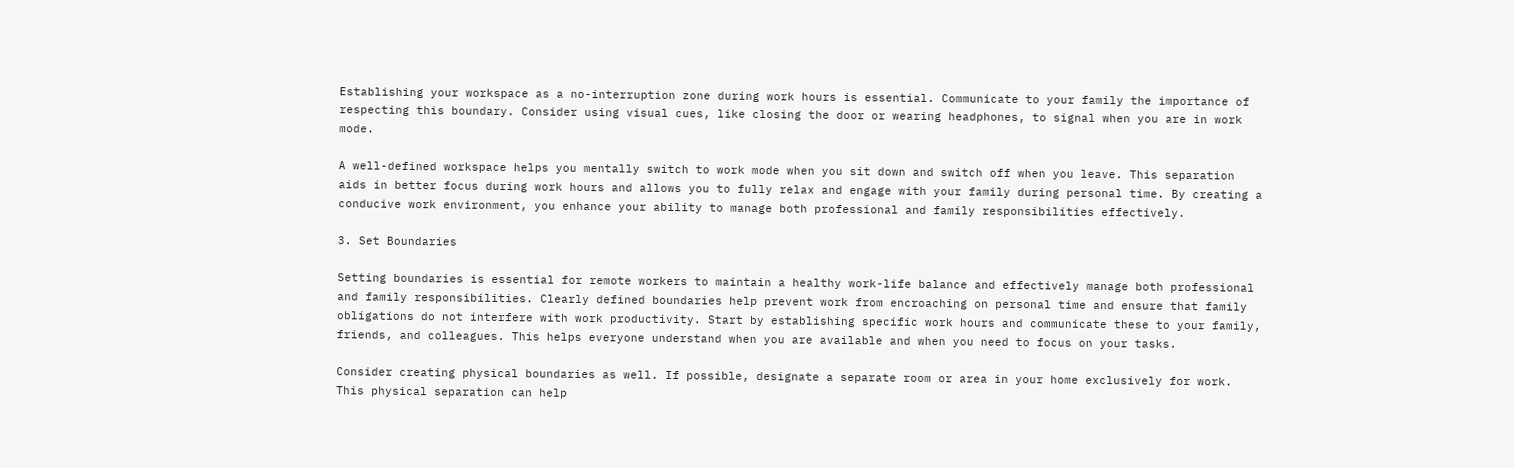Establishing your workspace as a no-interruption zone during work hours is essential. Communicate to your family the importance of respecting this boundary. Consider using visual cues, like closing the door or wearing headphones, to signal when you are in work mode.

A well-defined workspace helps you mentally switch to work mode when you sit down and switch off when you leave. This separation aids in better focus during work hours and allows you to fully relax and engage with your family during personal time. By creating a conducive work environment, you enhance your ability to manage both professional and family responsibilities effectively.

3. Set Boundaries

Setting boundaries is essential for remote workers to maintain a healthy work-life balance and effectively manage both professional and family responsibilities. Clearly defined boundaries help prevent work from encroaching on personal time and ensure that family obligations do not interfere with work productivity. Start by establishing specific work hours and communicate these to your family, friends, and colleagues. This helps everyone understand when you are available and when you need to focus on your tasks.

Consider creating physical boundaries as well. If possible, designate a separate room or area in your home exclusively for work. This physical separation can help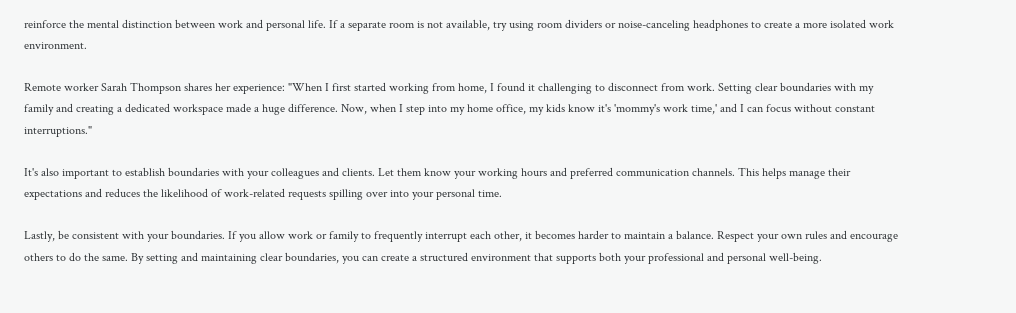reinforce the mental distinction between work and personal life. If a separate room is not available, try using room dividers or noise-canceling headphones to create a more isolated work environment.

Remote worker Sarah Thompson shares her experience: "When I first started working from home, I found it challenging to disconnect from work. Setting clear boundaries with my family and creating a dedicated workspace made a huge difference. Now, when I step into my home office, my kids know it's 'mommy's work time,' and I can focus without constant interruptions."

It's also important to establish boundaries with your colleagues and clients. Let them know your working hours and preferred communication channels. This helps manage their expectations and reduces the likelihood of work-related requests spilling over into your personal time.

Lastly, be consistent with your boundaries. If you allow work or family to frequently interrupt each other, it becomes harder to maintain a balance. Respect your own rules and encourage others to do the same. By setting and maintaining clear boundaries, you can create a structured environment that supports both your professional and personal well-being.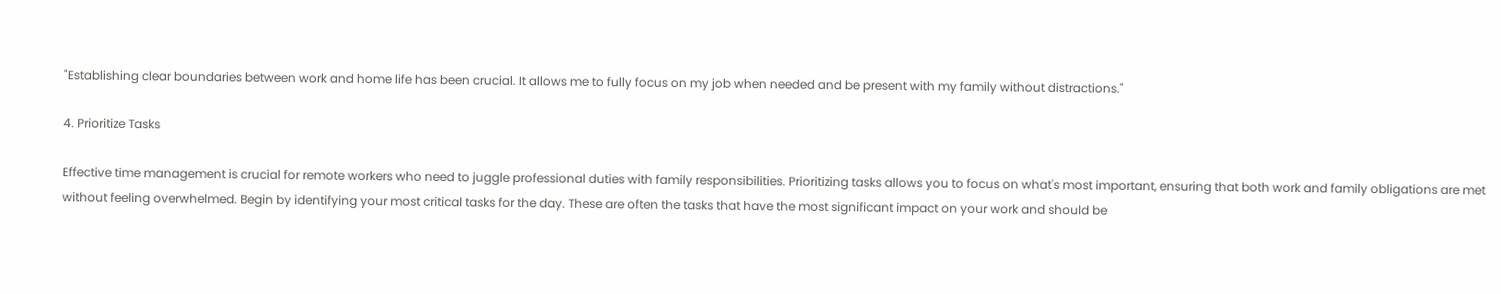"Establishing clear boundaries between work and home life has been crucial. It allows me to fully focus on my job when needed and be present with my family without distractions."

4. Prioritize Tasks

Effective time management is crucial for remote workers who need to juggle professional duties with family responsibilities. Prioritizing tasks allows you to focus on what's most important, ensuring that both work and family obligations are met without feeling overwhelmed. Begin by identifying your most critical tasks for the day. These are often the tasks that have the most significant impact on your work and should be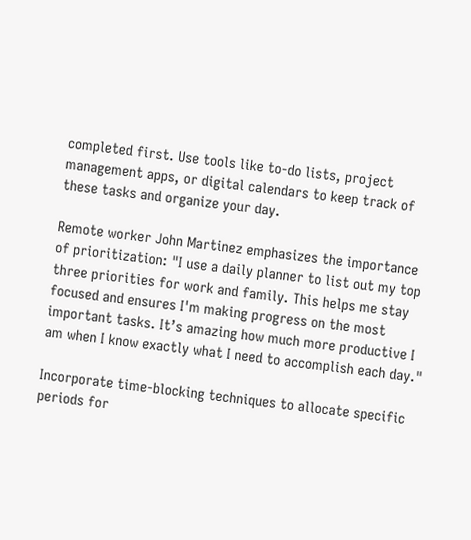completed first. Use tools like to-do lists, project management apps, or digital calendars to keep track of these tasks and organize your day.

Remote worker John Martinez emphasizes the importance of prioritization: "I use a daily planner to list out my top three priorities for work and family. This helps me stay focused and ensures I'm making progress on the most important tasks. It’s amazing how much more productive I am when I know exactly what I need to accomplish each day."

Incorporate time-blocking techniques to allocate specific periods for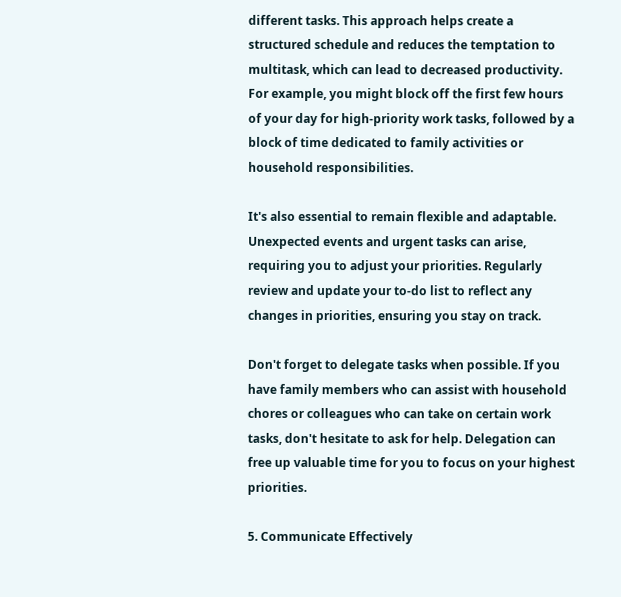different tasks. This approach helps create a structured schedule and reduces the temptation to multitask, which can lead to decreased productivity. For example, you might block off the first few hours of your day for high-priority work tasks, followed by a block of time dedicated to family activities or household responsibilities.

It's also essential to remain flexible and adaptable. Unexpected events and urgent tasks can arise, requiring you to adjust your priorities. Regularly review and update your to-do list to reflect any changes in priorities, ensuring you stay on track.

Don't forget to delegate tasks when possible. If you have family members who can assist with household chores or colleagues who can take on certain work tasks, don't hesitate to ask for help. Delegation can free up valuable time for you to focus on your highest priorities.

5. Communicate Effectively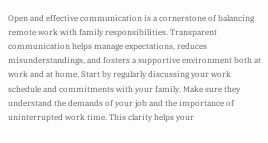Open and effective communication is a cornerstone of balancing remote work with family responsibilities. Transparent communication helps manage expectations, reduces misunderstandings, and fosters a supportive environment both at work and at home. Start by regularly discussing your work schedule and commitments with your family. Make sure they understand the demands of your job and the importance of uninterrupted work time. This clarity helps your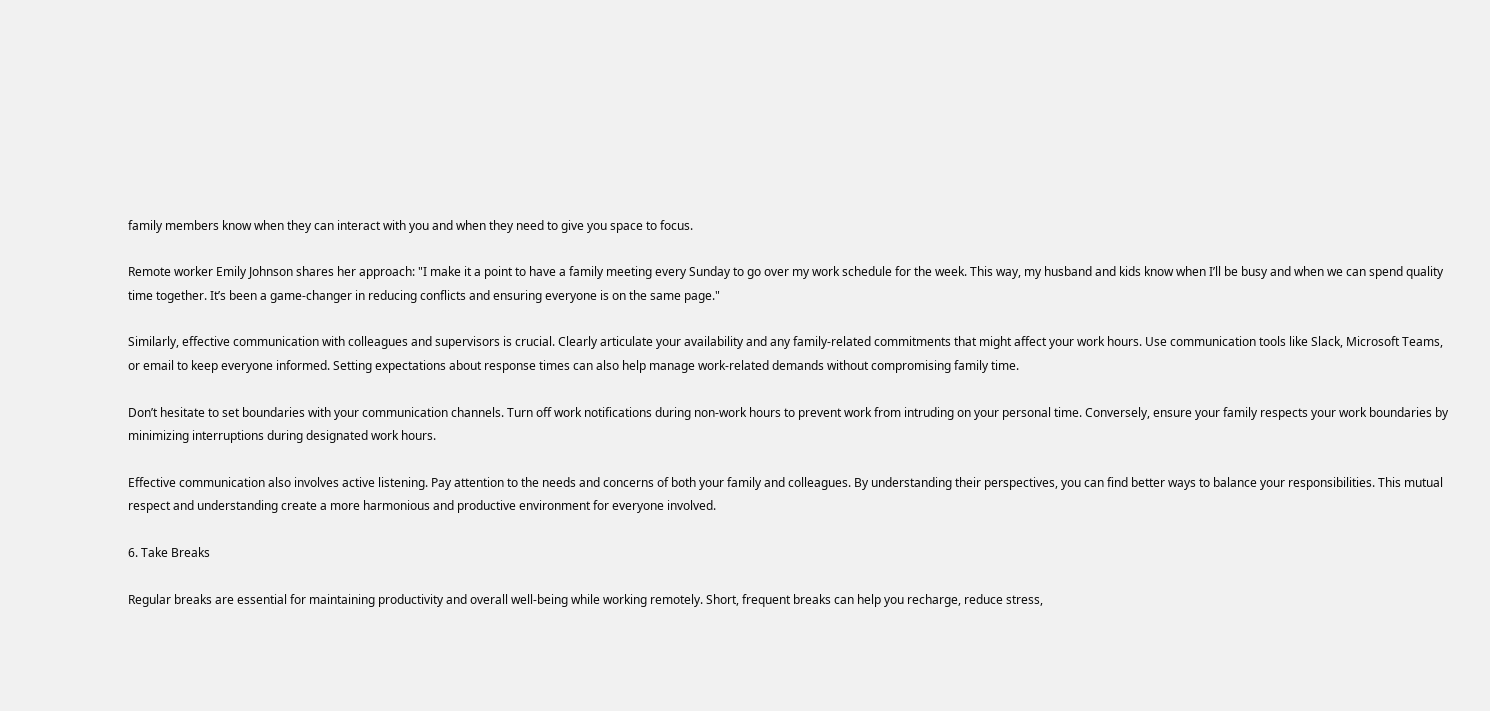family members know when they can interact with you and when they need to give you space to focus.

Remote worker Emily Johnson shares her approach: "I make it a point to have a family meeting every Sunday to go over my work schedule for the week. This way, my husband and kids know when I’ll be busy and when we can spend quality time together. It’s been a game-changer in reducing conflicts and ensuring everyone is on the same page."

Similarly, effective communication with colleagues and supervisors is crucial. Clearly articulate your availability and any family-related commitments that might affect your work hours. Use communication tools like Slack, Microsoft Teams, or email to keep everyone informed. Setting expectations about response times can also help manage work-related demands without compromising family time.

Don’t hesitate to set boundaries with your communication channels. Turn off work notifications during non-work hours to prevent work from intruding on your personal time. Conversely, ensure your family respects your work boundaries by minimizing interruptions during designated work hours.

Effective communication also involves active listening. Pay attention to the needs and concerns of both your family and colleagues. By understanding their perspectives, you can find better ways to balance your responsibilities. This mutual respect and understanding create a more harmonious and productive environment for everyone involved.

6. Take Breaks

Regular breaks are essential for maintaining productivity and overall well-being while working remotely. Short, frequent breaks can help you recharge, reduce stress,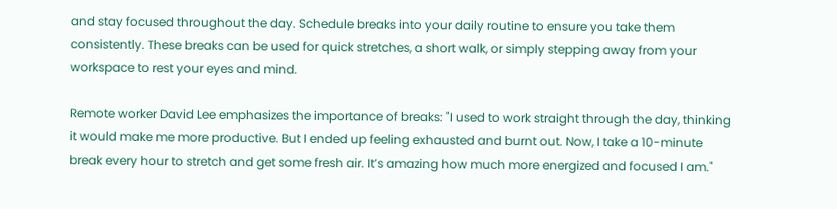and stay focused throughout the day. Schedule breaks into your daily routine to ensure you take them consistently. These breaks can be used for quick stretches, a short walk, or simply stepping away from your workspace to rest your eyes and mind.

Remote worker David Lee emphasizes the importance of breaks: "I used to work straight through the day, thinking it would make me more productive. But I ended up feeling exhausted and burnt out. Now, I take a 10-minute break every hour to stretch and get some fresh air. It’s amazing how much more energized and focused I am."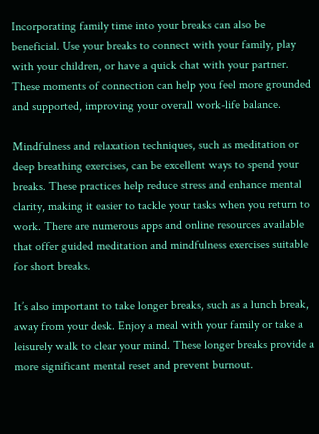Incorporating family time into your breaks can also be beneficial. Use your breaks to connect with your family, play with your children, or have a quick chat with your partner. These moments of connection can help you feel more grounded and supported, improving your overall work-life balance.

Mindfulness and relaxation techniques, such as meditation or deep breathing exercises, can be excellent ways to spend your breaks. These practices help reduce stress and enhance mental clarity, making it easier to tackle your tasks when you return to work. There are numerous apps and online resources available that offer guided meditation and mindfulness exercises suitable for short breaks.

It’s also important to take longer breaks, such as a lunch break, away from your desk. Enjoy a meal with your family or take a leisurely walk to clear your mind. These longer breaks provide a more significant mental reset and prevent burnout.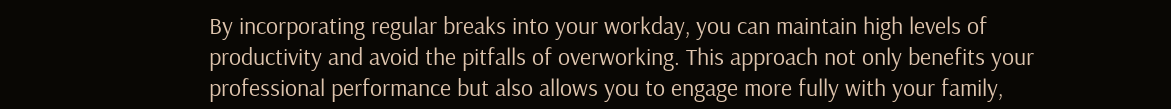By incorporating regular breaks into your workday, you can maintain high levels of productivity and avoid the pitfalls of overworking. This approach not only benefits your professional performance but also allows you to engage more fully with your family,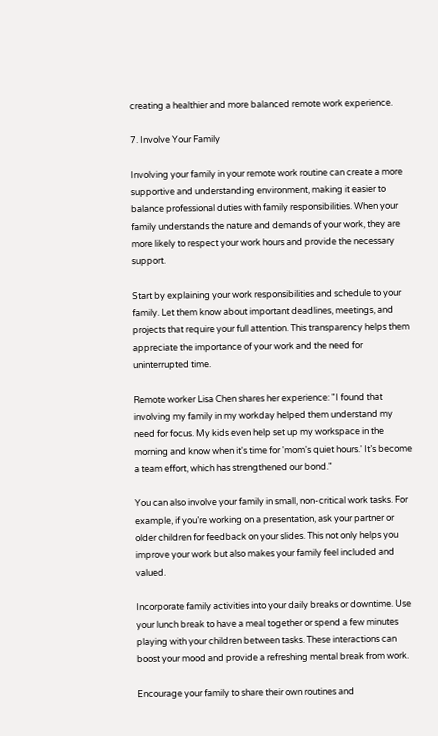creating a healthier and more balanced remote work experience.

7. Involve Your Family

Involving your family in your remote work routine can create a more supportive and understanding environment, making it easier to balance professional duties with family responsibilities. When your family understands the nature and demands of your work, they are more likely to respect your work hours and provide the necessary support.

Start by explaining your work responsibilities and schedule to your family. Let them know about important deadlines, meetings, and projects that require your full attention. This transparency helps them appreciate the importance of your work and the need for uninterrupted time.

Remote worker Lisa Chen shares her experience: "I found that involving my family in my workday helped them understand my need for focus. My kids even help set up my workspace in the morning and know when it's time for 'mom's quiet hours.' It’s become a team effort, which has strengthened our bond."

You can also involve your family in small, non-critical work tasks. For example, if you’re working on a presentation, ask your partner or older children for feedback on your slides. This not only helps you improve your work but also makes your family feel included and valued.

Incorporate family activities into your daily breaks or downtime. Use your lunch break to have a meal together or spend a few minutes playing with your children between tasks. These interactions can boost your mood and provide a refreshing mental break from work.

Encourage your family to share their own routines and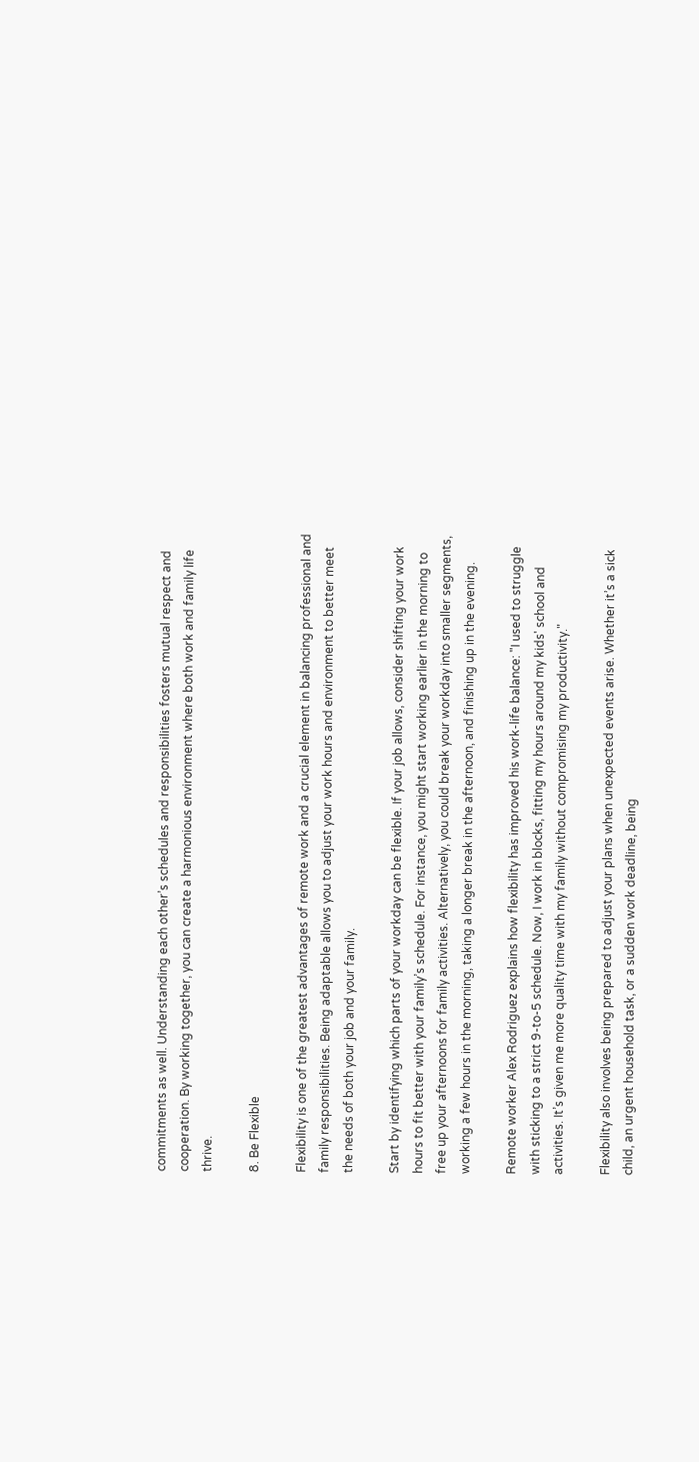commitments as well. Understanding each other’s schedules and responsibilities fosters mutual respect and cooperation. By working together, you can create a harmonious environment where both work and family life thrive.

8. Be Flexible

Flexibility is one of the greatest advantages of remote work and a crucial element in balancing professional and family responsibilities. Being adaptable allows you to adjust your work hours and environment to better meet the needs of both your job and your family.

Start by identifying which parts of your workday can be flexible. If your job allows, consider shifting your work hours to fit better with your family’s schedule. For instance, you might start working earlier in the morning to free up your afternoons for family activities. Alternatively, you could break your workday into smaller segments, working a few hours in the morning, taking a longer break in the afternoon, and finishing up in the evening.

Remote worker Alex Rodriguez explains how flexibility has improved his work-life balance: "I used to struggle with sticking to a strict 9-to-5 schedule. Now, I work in blocks, fitting my hours around my kids' school and activities. It’s given me more quality time with my family without compromising my productivity."

Flexibility also involves being prepared to adjust your plans when unexpected events arise. Whether it’s a sick child, an urgent household task, or a sudden work deadline, being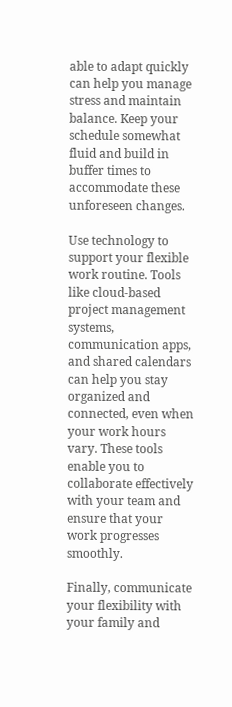able to adapt quickly can help you manage stress and maintain balance. Keep your schedule somewhat fluid and build in buffer times to accommodate these unforeseen changes.

Use technology to support your flexible work routine. Tools like cloud-based project management systems, communication apps, and shared calendars can help you stay organized and connected, even when your work hours vary. These tools enable you to collaborate effectively with your team and ensure that your work progresses smoothly.

Finally, communicate your flexibility with your family and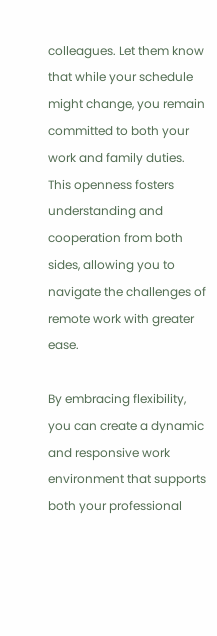colleagues. Let them know that while your schedule might change, you remain committed to both your work and family duties. This openness fosters understanding and cooperation from both sides, allowing you to navigate the challenges of remote work with greater ease.

By embracing flexibility, you can create a dynamic and responsive work environment that supports both your professional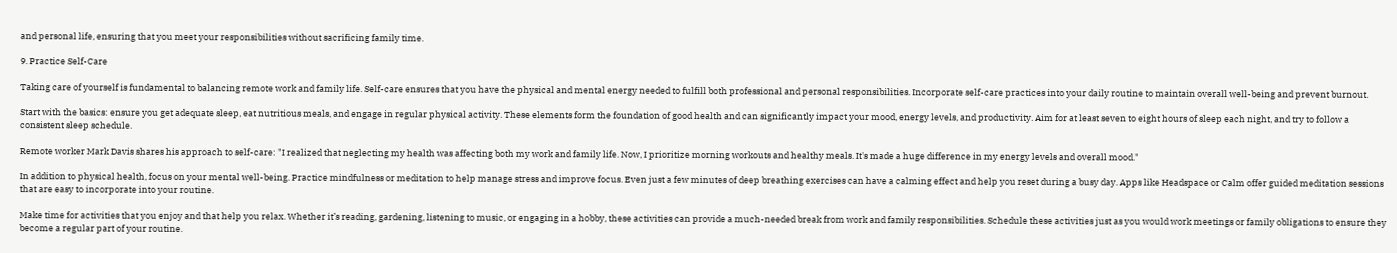and personal life, ensuring that you meet your responsibilities without sacrificing family time.

9. Practice Self-Care

Taking care of yourself is fundamental to balancing remote work and family life. Self-care ensures that you have the physical and mental energy needed to fulfill both professional and personal responsibilities. Incorporate self-care practices into your daily routine to maintain overall well-being and prevent burnout.

Start with the basics: ensure you get adequate sleep, eat nutritious meals, and engage in regular physical activity. These elements form the foundation of good health and can significantly impact your mood, energy levels, and productivity. Aim for at least seven to eight hours of sleep each night, and try to follow a consistent sleep schedule.

Remote worker Mark Davis shares his approach to self-care: "I realized that neglecting my health was affecting both my work and family life. Now, I prioritize morning workouts and healthy meals. It's made a huge difference in my energy levels and overall mood."

In addition to physical health, focus on your mental well-being. Practice mindfulness or meditation to help manage stress and improve focus. Even just a few minutes of deep breathing exercises can have a calming effect and help you reset during a busy day. Apps like Headspace or Calm offer guided meditation sessions that are easy to incorporate into your routine.

Make time for activities that you enjoy and that help you relax. Whether it’s reading, gardening, listening to music, or engaging in a hobby, these activities can provide a much-needed break from work and family responsibilities. Schedule these activities just as you would work meetings or family obligations to ensure they become a regular part of your routine.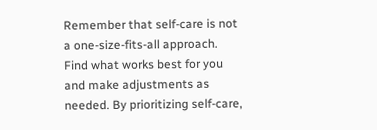Remember that self-care is not a one-size-fits-all approach. Find what works best for you and make adjustments as needed. By prioritizing self-care,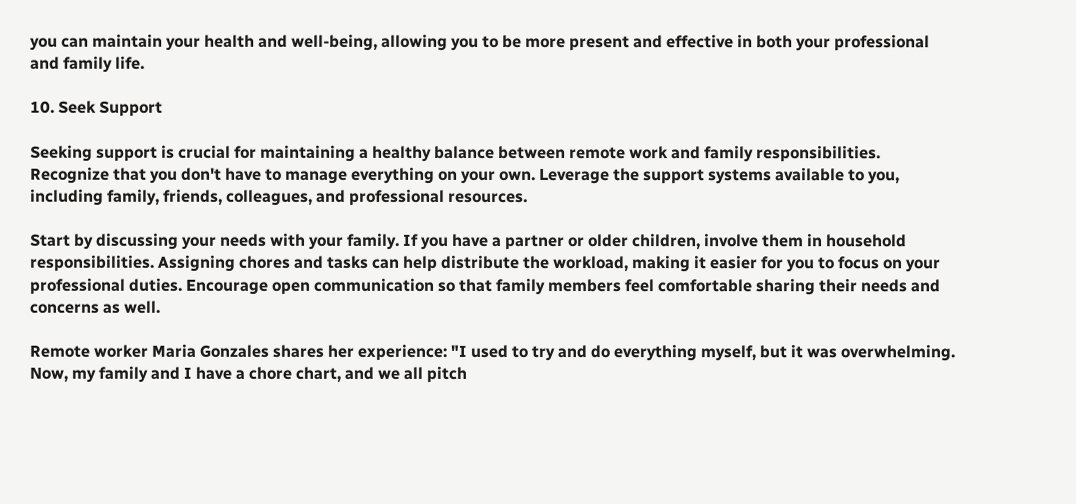you can maintain your health and well-being, allowing you to be more present and effective in both your professional and family life.

10. Seek Support

Seeking support is crucial for maintaining a healthy balance between remote work and family responsibilities. Recognize that you don't have to manage everything on your own. Leverage the support systems available to you, including family, friends, colleagues, and professional resources.

Start by discussing your needs with your family. If you have a partner or older children, involve them in household responsibilities. Assigning chores and tasks can help distribute the workload, making it easier for you to focus on your professional duties. Encourage open communication so that family members feel comfortable sharing their needs and concerns as well.

Remote worker Maria Gonzales shares her experience: "I used to try and do everything myself, but it was overwhelming. Now, my family and I have a chore chart, and we all pitch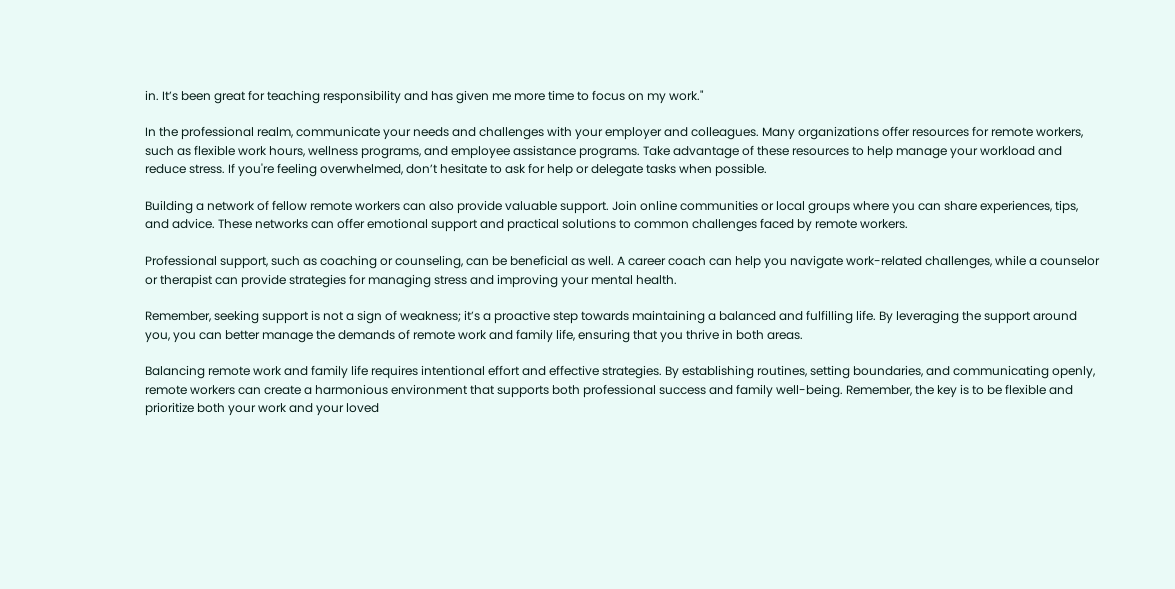in. It’s been great for teaching responsibility and has given me more time to focus on my work."

In the professional realm, communicate your needs and challenges with your employer and colleagues. Many organizations offer resources for remote workers, such as flexible work hours, wellness programs, and employee assistance programs. Take advantage of these resources to help manage your workload and reduce stress. If you're feeling overwhelmed, don’t hesitate to ask for help or delegate tasks when possible.

Building a network of fellow remote workers can also provide valuable support. Join online communities or local groups where you can share experiences, tips, and advice. These networks can offer emotional support and practical solutions to common challenges faced by remote workers.

Professional support, such as coaching or counseling, can be beneficial as well. A career coach can help you navigate work-related challenges, while a counselor or therapist can provide strategies for managing stress and improving your mental health.

Remember, seeking support is not a sign of weakness; it’s a proactive step towards maintaining a balanced and fulfilling life. By leveraging the support around you, you can better manage the demands of remote work and family life, ensuring that you thrive in both areas.

Balancing remote work and family life requires intentional effort and effective strategies. By establishing routines, setting boundaries, and communicating openly, remote workers can create a harmonious environment that supports both professional success and family well-being. Remember, the key is to be flexible and prioritize both your work and your loved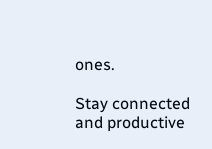ones.

Stay connected and productive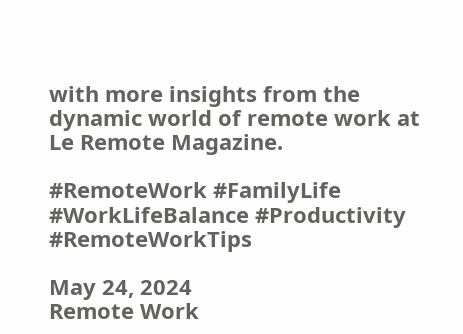with more insights from the dynamic world of remote work at Le Remote Magazine.

#RemoteWork #FamilyLife #WorkLifeBalance #Productivity #RemoteWorkTips

May 24, 2024
Remote Work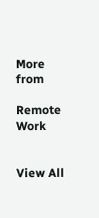More from

Remote Work


View All